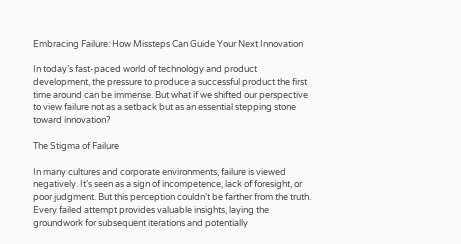Embracing Failure: How Missteps Can Guide Your Next Innovation

In today’s fast-paced world of technology and product development, the pressure to produce a successful product the first time around can be immense. But what if we shifted our perspective to view failure not as a setback but as an essential stepping stone toward innovation?

The Stigma of Failure

In many cultures and corporate environments, failure is viewed negatively. It’s seen as a sign of incompetence, lack of foresight, or poor judgment. But this perception couldn’t be farther from the truth. Every failed attempt provides valuable insights, laying the groundwork for subsequent iterations and potentially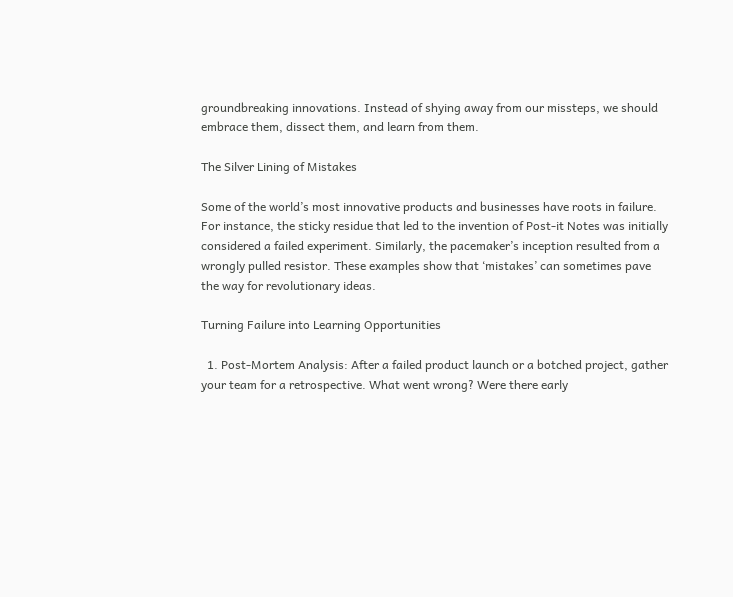groundbreaking innovations. Instead of shying away from our missteps, we should embrace them, dissect them, and learn from them.

The Silver Lining of Mistakes

Some of the world’s most innovative products and businesses have roots in failure. For instance, the sticky residue that led to the invention of Post-it Notes was initially considered a failed experiment. Similarly, the pacemaker’s inception resulted from a wrongly pulled resistor. These examples show that ‘mistakes’ can sometimes pave the way for revolutionary ideas.

Turning Failure into Learning Opportunities

  1. Post-Mortem Analysis: After a failed product launch or a botched project, gather your team for a retrospective. What went wrong? Were there early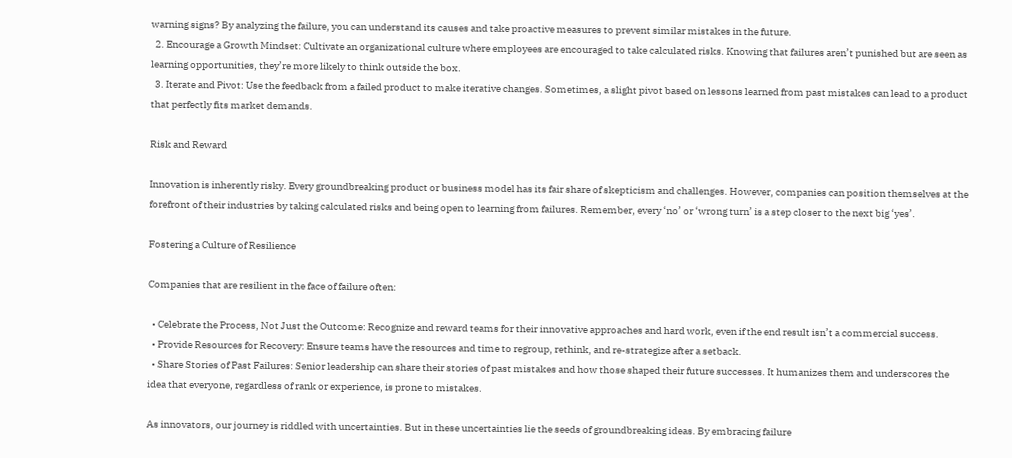warning signs? By analyzing the failure, you can understand its causes and take proactive measures to prevent similar mistakes in the future.
  2. Encourage a Growth Mindset: Cultivate an organizational culture where employees are encouraged to take calculated risks. Knowing that failures aren’t punished but are seen as learning opportunities, they’re more likely to think outside the box.
  3. Iterate and Pivot: Use the feedback from a failed product to make iterative changes. Sometimes, a slight pivot based on lessons learned from past mistakes can lead to a product that perfectly fits market demands.

Risk and Reward

Innovation is inherently risky. Every groundbreaking product or business model has its fair share of skepticism and challenges. However, companies can position themselves at the forefront of their industries by taking calculated risks and being open to learning from failures. Remember, every ‘no’ or ‘wrong turn’ is a step closer to the next big ‘yes’.

Fostering a Culture of Resilience

Companies that are resilient in the face of failure often:

  • Celebrate the Process, Not Just the Outcome: Recognize and reward teams for their innovative approaches and hard work, even if the end result isn’t a commercial success.
  • Provide Resources for Recovery: Ensure teams have the resources and time to regroup, rethink, and re-strategize after a setback.
  • Share Stories of Past Failures: Senior leadership can share their stories of past mistakes and how those shaped their future successes. It humanizes them and underscores the idea that everyone, regardless of rank or experience, is prone to mistakes.

As innovators, our journey is riddled with uncertainties. But in these uncertainties lie the seeds of groundbreaking ideas. By embracing failure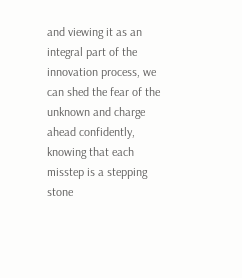and viewing it as an integral part of the innovation process, we can shed the fear of the unknown and charge ahead confidently, knowing that each misstep is a stepping stone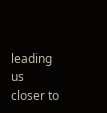leading us closer to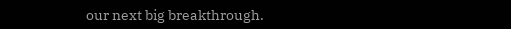our next big breakthrough.